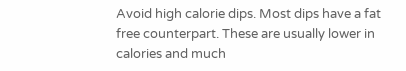Avoid high calorie dips. Most dips have a fat free counterpart. These are usually lower in calories and much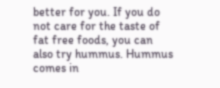better for you. If you do not care for the taste of fat free foods, you can also try hummus. Hummus comes in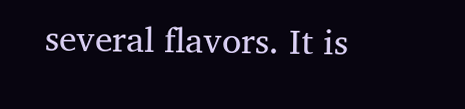several flavors. It is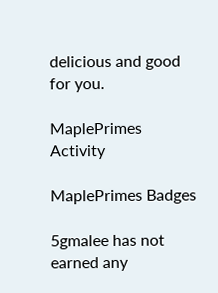delicious and good for you.

MaplePrimes Activity

MaplePrimes Badges

5gmalee has not earned any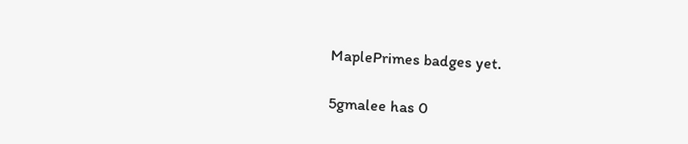MaplePrimes badges yet.

5gmalee has 0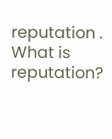reputation . What is reputation?